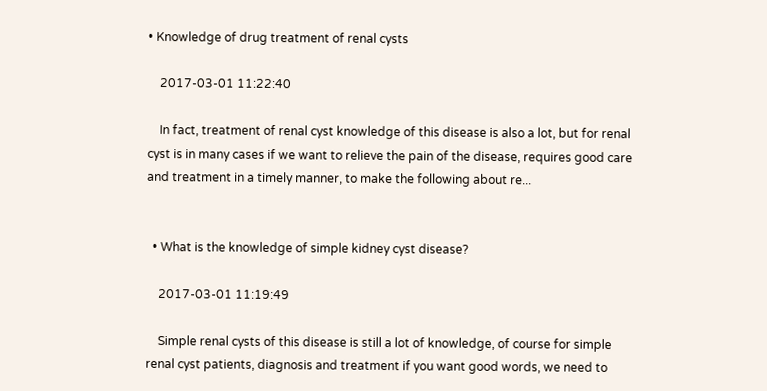• Knowledge of drug treatment of renal cysts

    2017-03-01 11:22:40

    In fact, treatment of renal cyst knowledge of this disease is also a lot, but for renal cyst is in many cases if we want to relieve the pain of the disease, requires good care and treatment in a timely manner, to make the following about re...


  • What is the knowledge of simple kidney cyst disease?

    2017-03-01 11:19:49

    Simple renal cysts of this disease is still a lot of knowledge, of course for simple renal cyst patients, diagnosis and treatment if you want good words, we need to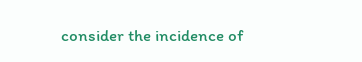consider the incidence of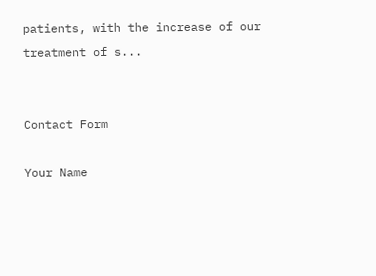patients, with the increase of our treatment of s...


Contact Form

Your Name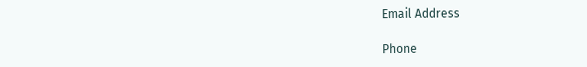Email Address

Phone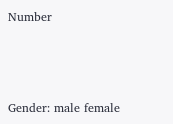Number



Gender: male female